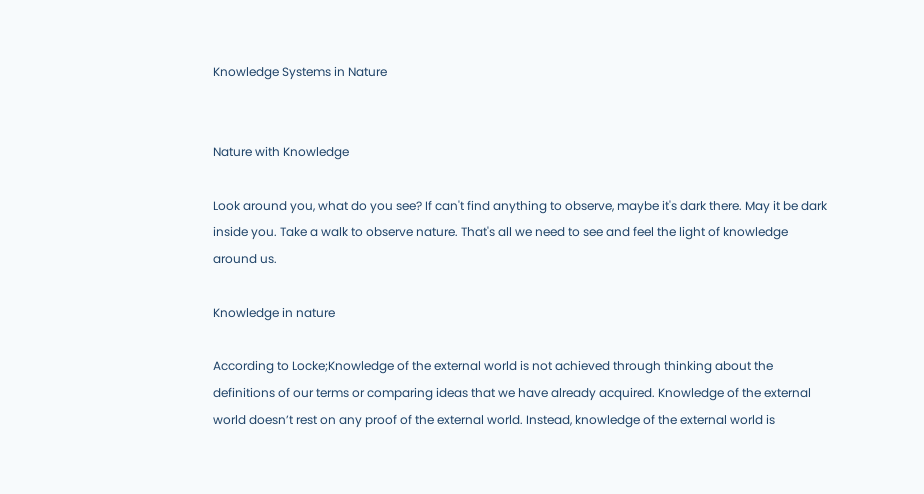Knowledge Systems in Nature


Nature with Knowledge

Look around you, what do you see? If can't find anything to observe, maybe it's dark there. May it be dark inside you. Take a walk to observe nature. That's all we need to see and feel the light of knowledge around us.

Knowledge in nature

According to Locke;Knowledge of the external world is not achieved through thinking about the definitions of our terms or comparing ideas that we have already acquired. Knowledge of the external world doesn’t rest on any proof of the external world. Instead, knowledge of the external world is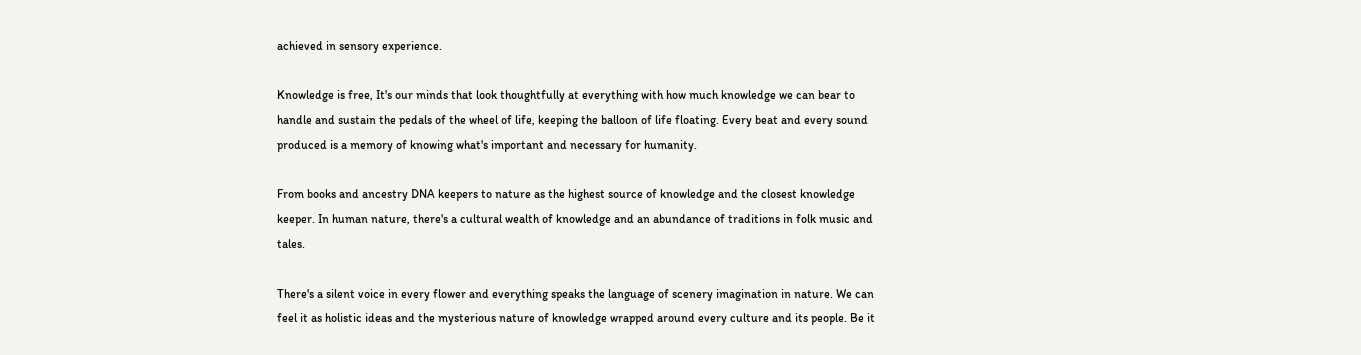achieved in sensory experience.

Knowledge is free, It's our minds that look thoughtfully at everything with how much knowledge we can bear to handle and sustain the pedals of the wheel of life, keeping the balloon of life floating. Every beat and every sound produced is a memory of knowing what's important and necessary for humanity.

From books and ancestry DNA keepers to nature as the highest source of knowledge and the closest knowledge keeper. In human nature, there's a cultural wealth of knowledge and an abundance of traditions in folk music and tales.

There's a silent voice in every flower and everything speaks the language of scenery imagination in nature. We can feel it as holistic ideas and the mysterious nature of knowledge wrapped around every culture and its people. Be it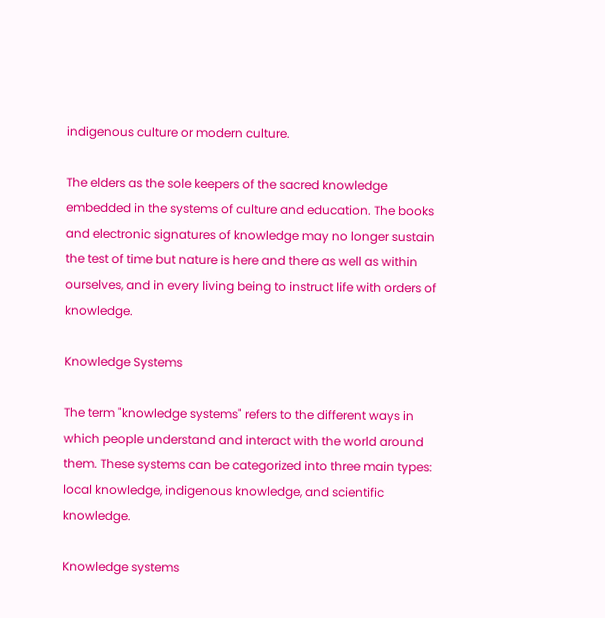indigenous culture or modern culture.

The elders as the sole keepers of the sacred knowledge embedded in the systems of culture and education. The books and electronic signatures of knowledge may no longer sustain the test of time but nature is here and there as well as within ourselves, and in every living being to instruct life with orders of knowledge.

Knowledge Systems

The term "knowledge systems" refers to the different ways in which people understand and interact with the world around them. These systems can be categorized into three main types: local knowledge, indigenous knowledge, and scientific knowledge.

Knowledge systems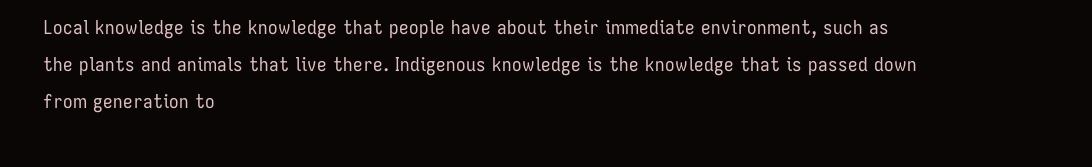Local knowledge is the knowledge that people have about their immediate environment, such as the plants and animals that live there. Indigenous knowledge is the knowledge that is passed down from generation to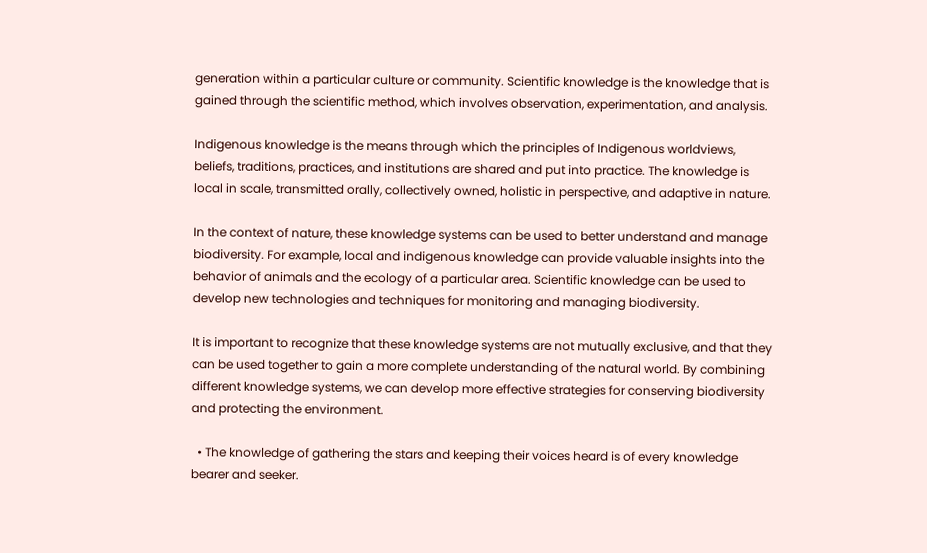generation within a particular culture or community. Scientific knowledge is the knowledge that is gained through the scientific method, which involves observation, experimentation, and analysis.

Indigenous knowledge is the means through which the principles of Indigenous worldviews, beliefs, traditions, practices, and institutions are shared and put into practice. The knowledge is local in scale, transmitted orally, collectively owned, holistic in perspective, and adaptive in nature.

In the context of nature, these knowledge systems can be used to better understand and manage biodiversity. For example, local and indigenous knowledge can provide valuable insights into the behavior of animals and the ecology of a particular area. Scientific knowledge can be used to develop new technologies and techniques for monitoring and managing biodiversity.

It is important to recognize that these knowledge systems are not mutually exclusive, and that they can be used together to gain a more complete understanding of the natural world. By combining different knowledge systems, we can develop more effective strategies for conserving biodiversity and protecting the environment.

  • The knowledge of gathering the stars and keeping their voices heard is of every knowledge bearer and seeker.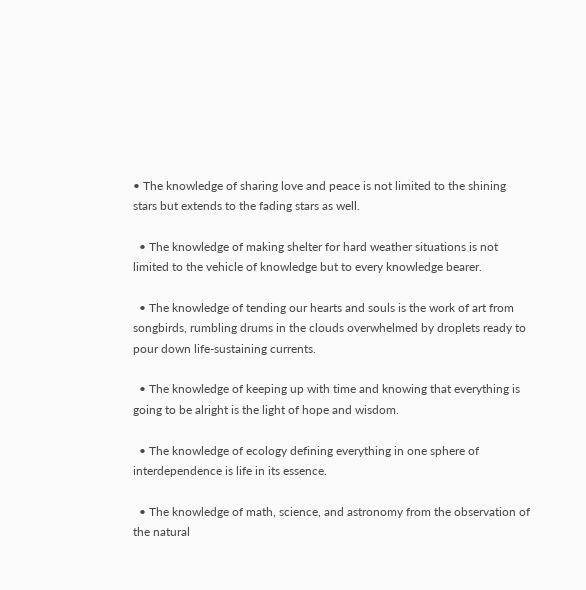• The knowledge of sharing love and peace is not limited to the shining stars but extends to the fading stars as well.

  • The knowledge of making shelter for hard weather situations is not limited to the vehicle of knowledge but to every knowledge bearer.

  • The knowledge of tending our hearts and souls is the work of art from songbirds, rumbling drums in the clouds overwhelmed by droplets ready to pour down life-sustaining currents.

  • The knowledge of keeping up with time and knowing that everything is going to be alright is the light of hope and wisdom.

  • The knowledge of ecology defining everything in one sphere of interdependence is life in its essence.

  • The knowledge of math, science, and astronomy from the observation of the natural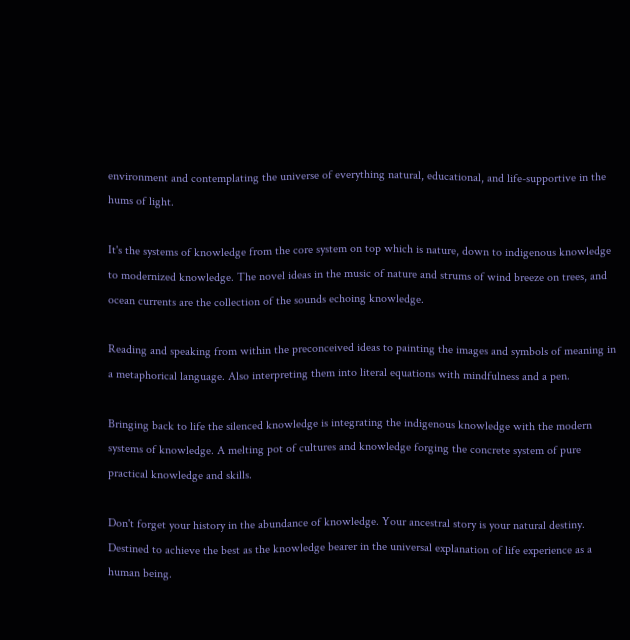environment and contemplating the universe of everything natural, educational, and life-supportive in the hums of light.

It's the systems of knowledge from the core system on top which is nature, down to indigenous knowledge to modernized knowledge. The novel ideas in the music of nature and strums of wind breeze on trees, and ocean currents are the collection of the sounds echoing knowledge.

Reading and speaking from within the preconceived ideas to painting the images and symbols of meaning in a metaphorical language. Also interpreting them into literal equations with mindfulness and a pen.

Bringing back to life the silenced knowledge is integrating the indigenous knowledge with the modern systems of knowledge. A melting pot of cultures and knowledge forging the concrete system of pure practical knowledge and skills.

Don't forget your history in the abundance of knowledge. Your ancestral story is your natural destiny. Destined to achieve the best as the knowledge bearer in the universal explanation of life experience as a human being.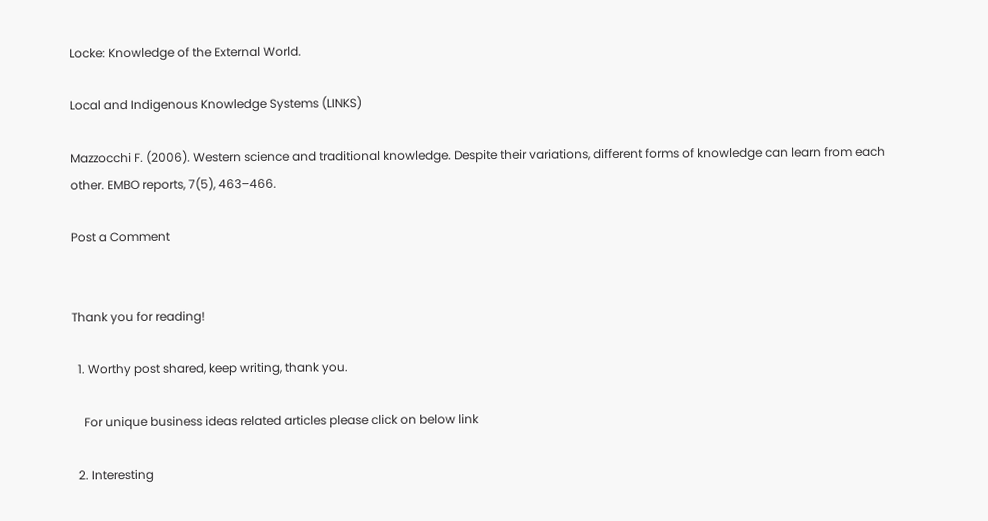Locke: Knowledge of the External World.

Local and Indigenous Knowledge Systems (LINKS)

Mazzocchi F. (2006). Western science and traditional knowledge. Despite their variations, different forms of knowledge can learn from each other. EMBO reports, 7(5), 463–466.

Post a Comment


Thank you for reading!

  1. Worthy post shared, keep writing, thank you.

    For unique business ideas related articles please click on below link

  2. Interesting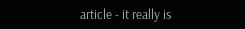article - it really is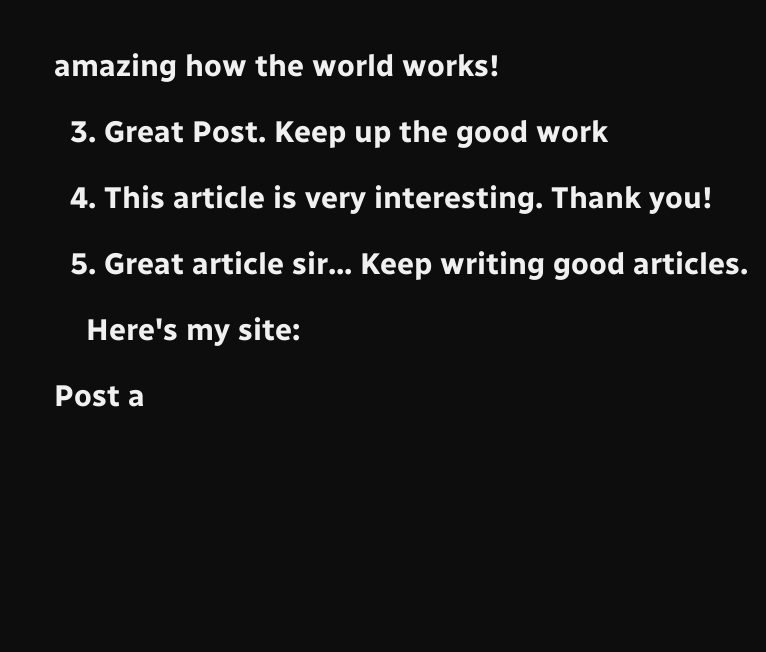amazing how the world works!

  3. Great Post. Keep up the good work

  4. This article is very interesting. Thank you!

  5. Great article sir... Keep writing good articles.

    Here's my site:

Post a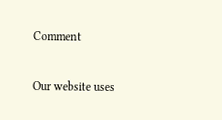Comment


Our website uses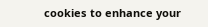cookies to enhance your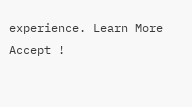experience. Learn More
Accept !